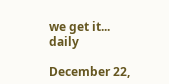we get it... daily

December 22,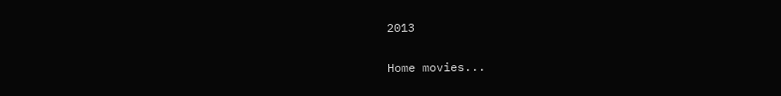2013

Home movies...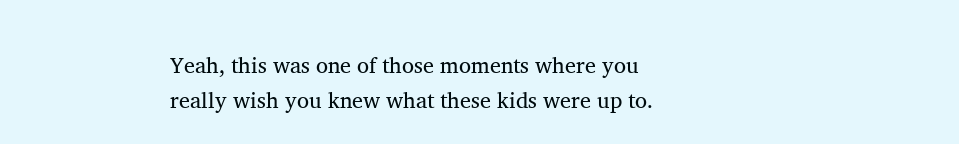Yeah, this was one of those moments where you really wish you knew what these kids were up to.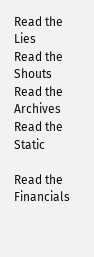Read the Lies
Read the Shouts
Read the Archives
Read the Static

Read the Financials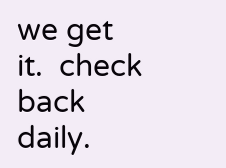we get it.  check back daily.